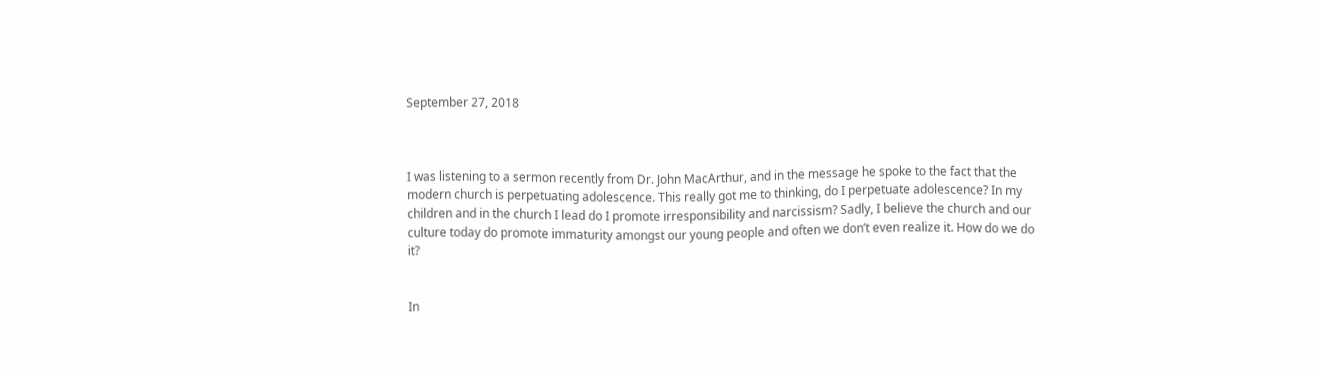September 27, 2018



I was listening to a sermon recently from Dr. John MacArthur, and in the message he spoke to the fact that the modern church is perpetuating adolescence. This really got me to thinking, do I perpetuate adolescence? In my children and in the church I lead do I promote irresponsibility and narcissism? Sadly, I believe the church and our culture today do promote immaturity amongst our young people and often we don’t even realize it. How do we do it?


In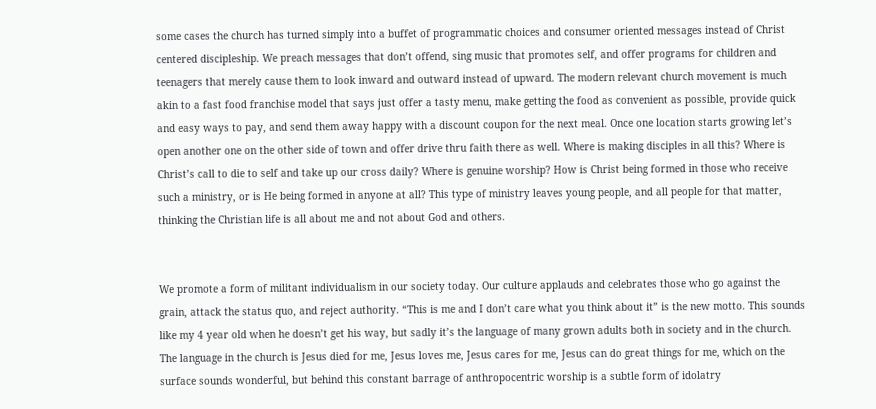some cases the church has turned simply into a buffet of programmatic choices and consumer oriented messages instead of Christ centered discipleship. We preach messages that don’t offend, sing music that promotes self, and offer programs for children and teenagers that merely cause them to look inward and outward instead of upward. The modern relevant church movement is much akin to a fast food franchise model that says just offer a tasty menu, make getting the food as convenient as possible, provide quick and easy ways to pay, and send them away happy with a discount coupon for the next meal. Once one location starts growing let’s open another one on the other side of town and offer drive thru faith there as well. Where is making disciples in all this? Where is Christ’s call to die to self and take up our cross daily? Where is genuine worship? How is Christ being formed in those who receive such a ministry, or is He being formed in anyone at all? This type of ministry leaves young people, and all people for that matter, thinking the Christian life is all about me and not about God and others.


We promote a form of militant individualism in our society today. Our culture applauds and celebrates those who go against the grain, attack the status quo, and reject authority. “This is me and I don’t care what you think about it” is the new motto. This sounds like my 4 year old when he doesn’t get his way, but sadly it’s the language of many grown adults both in society and in the church. The language in the church is Jesus died for me, Jesus loves me, Jesus cares for me, Jesus can do great things for me, which on the surface sounds wonderful, but behind this constant barrage of anthropocentric worship is a subtle form of idolatry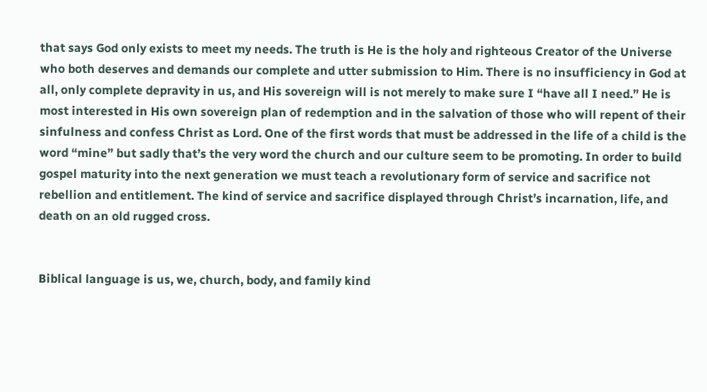that says God only exists to meet my needs. The truth is He is the holy and righteous Creator of the Universe who both deserves and demands our complete and utter submission to Him. There is no insufficiency in God at all, only complete depravity in us, and His sovereign will is not merely to make sure I “have all I need.” He is most interested in His own sovereign plan of redemption and in the salvation of those who will repent of their sinfulness and confess Christ as Lord. One of the first words that must be addressed in the life of a child is the word “mine” but sadly that’s the very word the church and our culture seem to be promoting. In order to build gospel maturity into the next generation we must teach a revolutionary form of service and sacrifice not rebellion and entitlement. The kind of service and sacrifice displayed through Christ’s incarnation, life, and death on an old rugged cross.


Biblical language is us, we, church, body, and family kind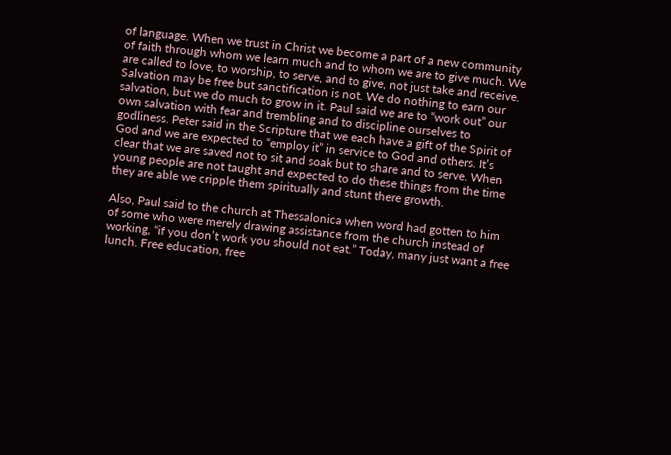of language. When we trust in Christ we become a part of a new community of faith through whom we learn much and to whom we are to give much. We are called to love, to worship, to serve, and to give, not just take and receive. Salvation may be free but sanctification is not. We do nothing to earn our salvation, but we do much to grow in it. Paul said we are to “work out” our own salvation with fear and trembling and to discipline ourselves to godliness. Peter said in the Scripture that we each have a gift of the Spirit of God and we are expected to “employ it” in service to God and others. It’s clear that we are saved not to sit and soak but to share and to serve. When young people are not taught and expected to do these things from the time they are able we cripple them spiritually and stunt there growth.

Also, Paul said to the church at Thessalonica when word had gotten to him of some who were merely drawing assistance from the church instead of working, “if you don’t work you should not eat.” Today, many just want a free lunch. Free education, free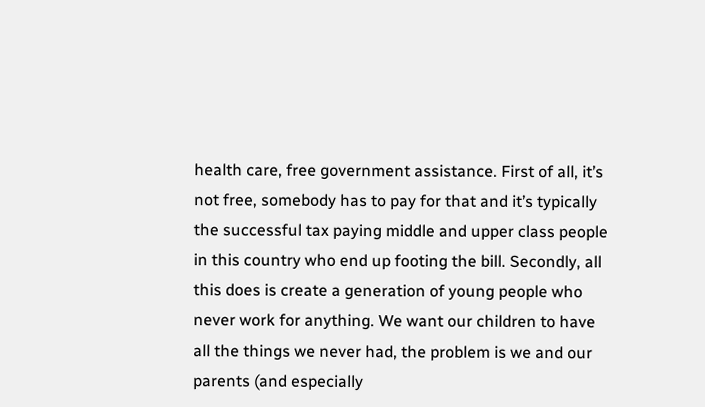health care, free government assistance. First of all, it’s not free, somebody has to pay for that and it’s typically the successful tax paying middle and upper class people in this country who end up footing the bill. Secondly, all this does is create a generation of young people who never work for anything. We want our children to have all the things we never had, the problem is we and our parents (and especially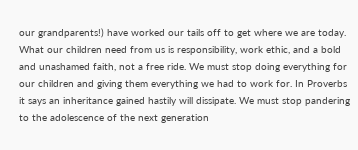our grandparents!) have worked our tails off to get where we are today. What our children need from us is responsibility, work ethic, and a bold and unashamed faith, not a free ride. We must stop doing everything for our children and giving them everything we had to work for. In Proverbs it says an inheritance gained hastily will dissipate. We must stop pandering to the adolescence of the next generation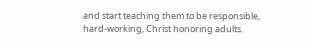and start teaching them to be responsible, hard-working, Christ honoring adults.